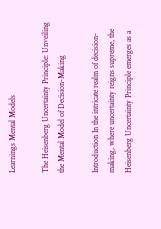Learnings Mental Models

The Heisenberg Uncertainty Principle: Unveiling the Mental Model of Decision-Making

Introduction In the intricate realm of decision-making, where uncertainty reigns supreme, the Heisenberg Uncertainty Principle emerges as a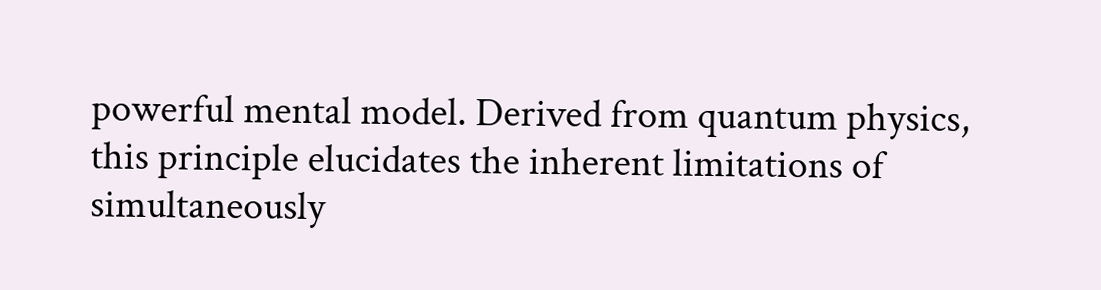powerful mental model. Derived from quantum physics, this principle elucidates the inherent limitations of simultaneously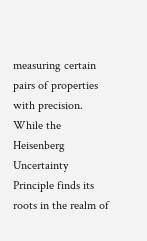measuring certain pairs of properties with precision. While the Heisenberg Uncertainty Principle finds its roots in the realm of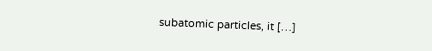subatomic particles, it […]